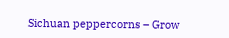Sichuan peppercorns – Grow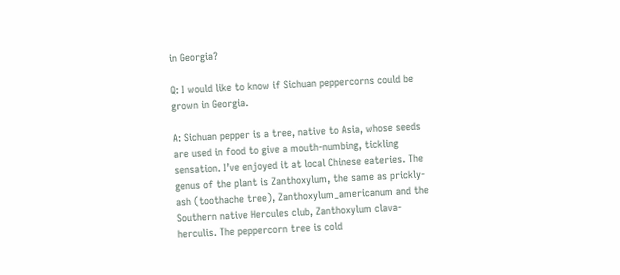in Georgia?

Q: I would like to know if Sichuan peppercorns could be grown in Georgia.

A: Sichuan pepper is a tree, native to Asia, whose seeds are used in food to give a mouth-numbing, tickling sensation. I’ve enjoyed it at local Chinese eateries. The genus of the plant is Zanthoxylum, the same as prickly-ash (toothache tree), Zanthoxylum_americanum and the Southern native Hercules club, Zanthoxylum clava-herculis. The peppercorn tree is cold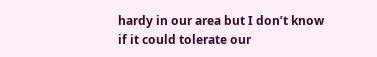hardy in our area but I don’t know if it could tolerate our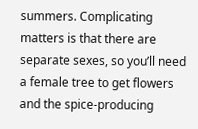summers. Complicating matters is that there are separate sexes, so you’ll need a female tree to get flowers and the spice-producing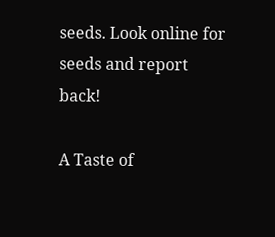seeds. Look online for seeds and report back!

A Taste of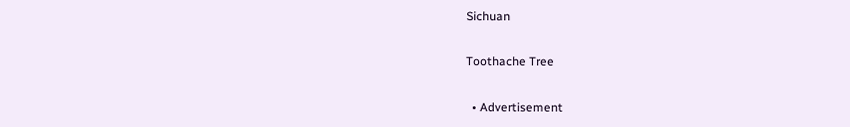Sichuan

Toothache Tree

  • Advertisement